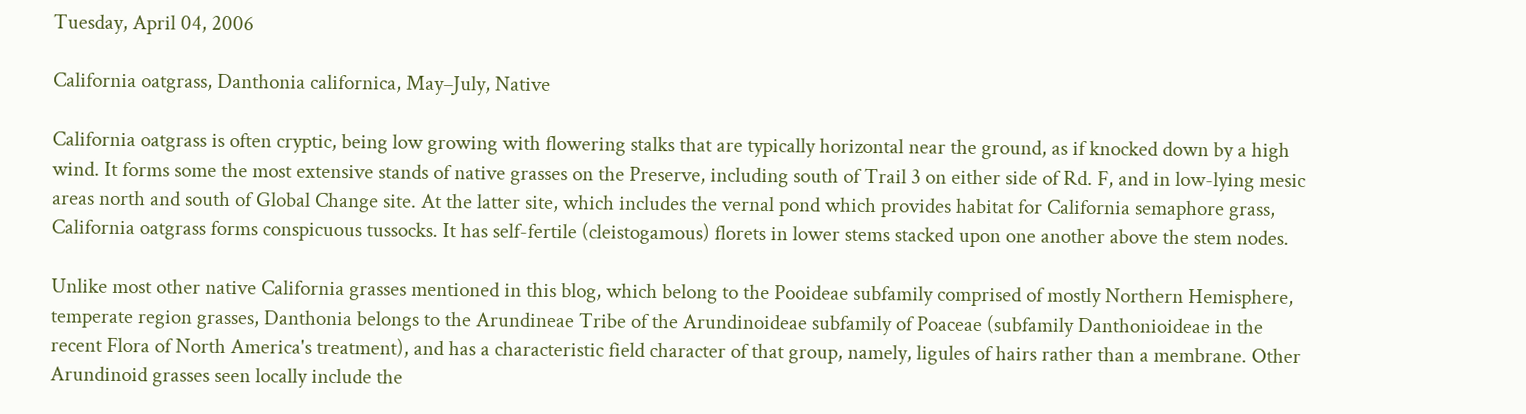Tuesday, April 04, 2006

California oatgrass, Danthonia californica, May–July, Native

California oatgrass is often cryptic, being low growing with flowering stalks that are typically horizontal near the ground, as if knocked down by a high wind. It forms some the most extensive stands of native grasses on the Preserve, including south of Trail 3 on either side of Rd. F, and in low-lying mesic areas north and south of Global Change site. At the latter site, which includes the vernal pond which provides habitat for California semaphore grass, California oatgrass forms conspicuous tussocks. It has self-fertile (cleistogamous) florets in lower stems stacked upon one another above the stem nodes.

Unlike most other native California grasses mentioned in this blog, which belong to the Pooideae subfamily comprised of mostly Northern Hemisphere, temperate region grasses, Danthonia belongs to the Arundineae Tribe of the Arundinoideae subfamily of Poaceae (subfamily Danthonioideae in the recent Flora of North America's treatment), and has a characteristic field character of that group, namely, ligules of hairs rather than a membrane. Other Arundinoid grasses seen locally include the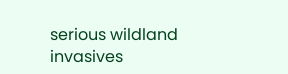serious wildland invasives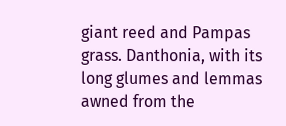giant reed and Pampas grass. Danthonia, with its long glumes and lemmas awned from the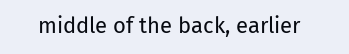middle of the back, earlier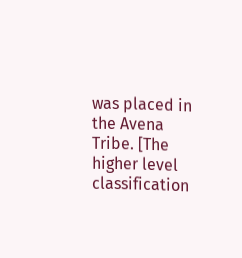was placed in the Avena Tribe. [The higher level classification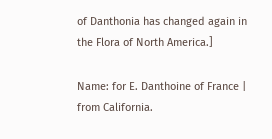of Danthonia has changed again in the Flora of North America.]

Name: for E. Danthoine of France | from California.